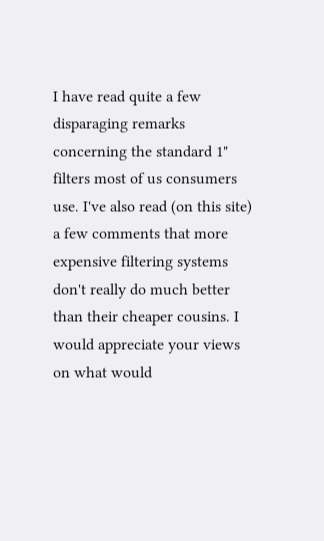I have read quite a few disparaging remarks concerning the standard 1" filters most of us consumers use. I've also read (on this site) a few comments that more expensive filtering systems don't really do much better than their cheaper cousins. I would appreciate your views on what would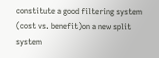constitute a good filtering system (cost vs. benefit)on a new split system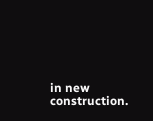in new construction.